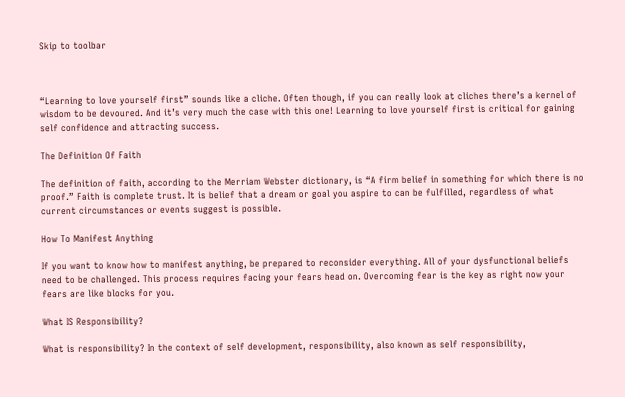Skip to toolbar



“Learning to love yourself first” sounds like a cliche. Often though, if you can really look at cliches there’s a kernel of wisdom to be devoured. And it’s very much the case with this one! Learning to love yourself first is critical for gaining self confidence and attracting success.

The Definition Of Faith

The definition of faith, according to the Merriam Webster dictionary, is “A firm belief in something for which there is no proof.” Faith is complete trust. It is belief that a dream or goal you aspire to can be fulfilled, regardless of what current circumstances or events suggest is possible.

How To Manifest Anything

If you want to know how to manifest anything, be prepared to reconsider everything. All of your dysfunctional beliefs need to be challenged. This process requires facing your fears head on. Overcoming fear is the key as right now your fears are like blocks for you.

What IS Responsibility?

What is responsibility? In the context of self development, responsibility, also known as self responsibility,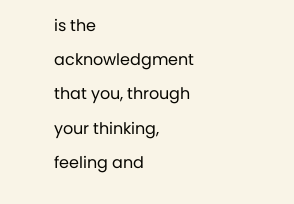is the acknowledgment that you, through your thinking, feeling and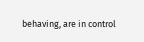behaving, are in control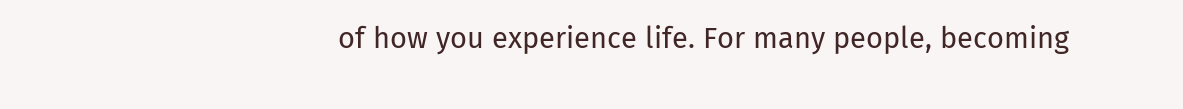of how you experience life. For many people, becoming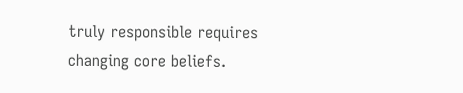truly responsible requires changing core beliefs.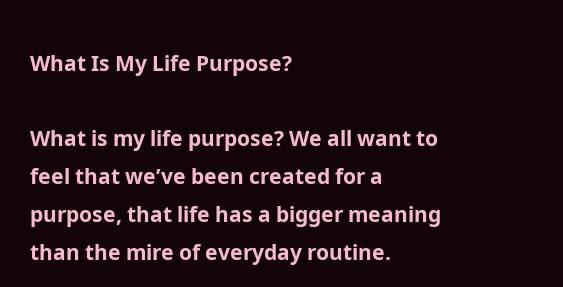What Is My Life Purpose?

What is my life purpose? We all want to feel that we’ve been created for a purpose, that life has a bigger meaning than the mire of everyday routine.